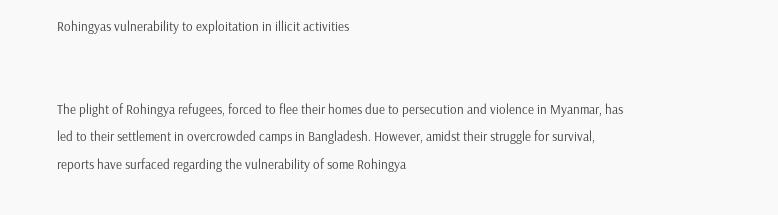Rohingyas vulnerability to exploitation in illicit activities


The plight of Rohingya refugees, forced to flee their homes due to persecution and violence in Myanmar, has led to their settlement in overcrowded camps in Bangladesh. However, amidst their struggle for survival, reports have surfaced regarding the vulnerability of some Rohingya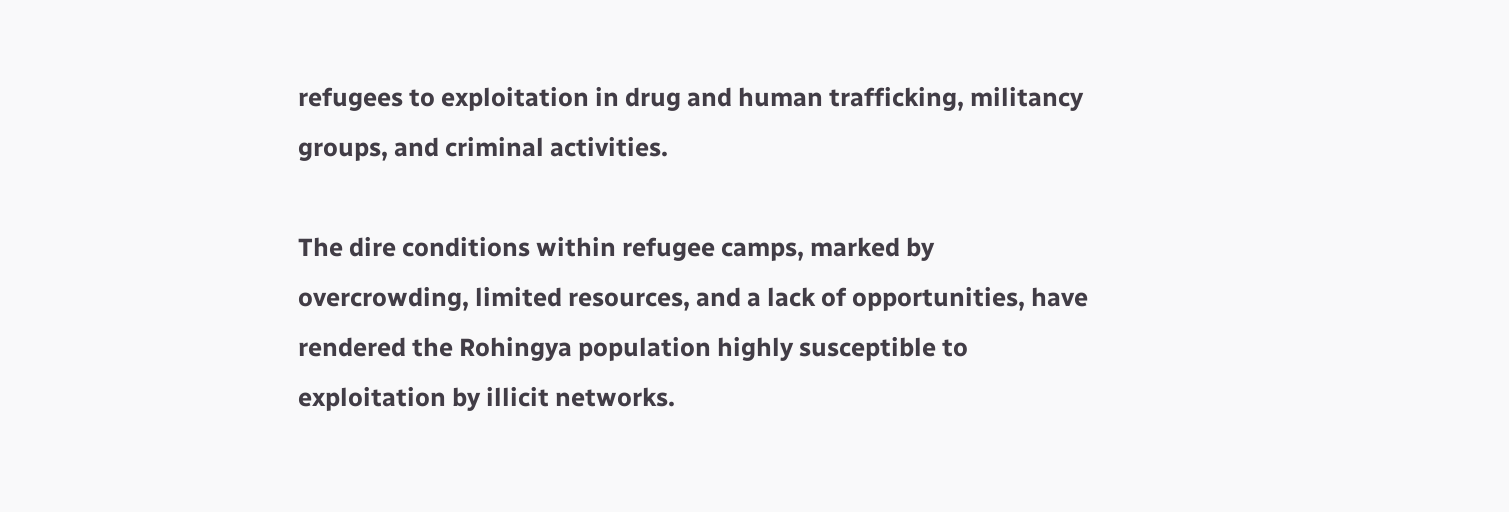refugees to exploitation in drug and human trafficking, militancy groups, and criminal activities.

The dire conditions within refugee camps, marked by overcrowding, limited resources, and a lack of opportunities, have rendered the Rohingya population highly susceptible to exploitation by illicit networks.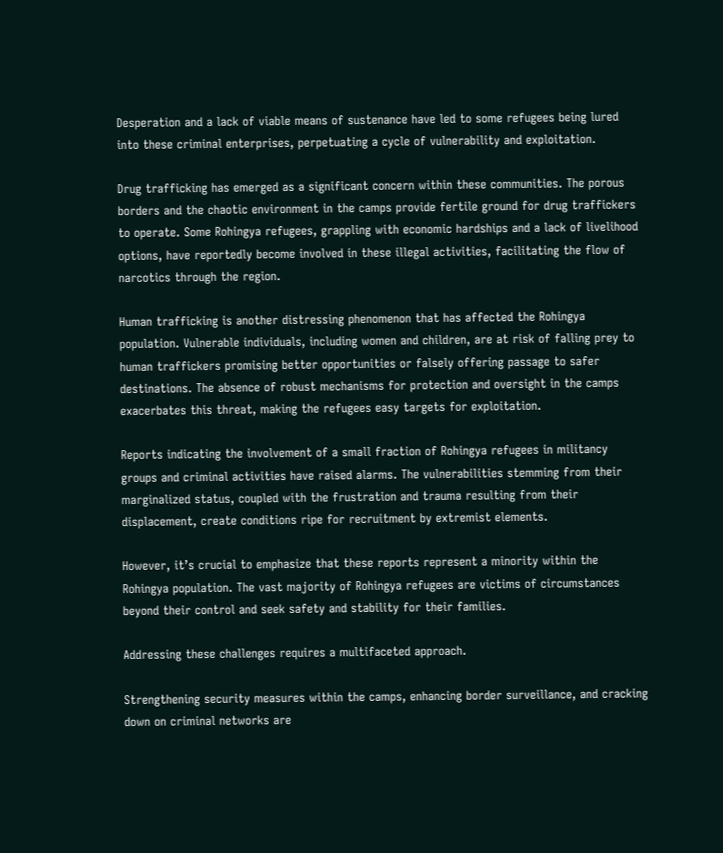Desperation and a lack of viable means of sustenance have led to some refugees being lured into these criminal enterprises, perpetuating a cycle of vulnerability and exploitation.

Drug trafficking has emerged as a significant concern within these communities. The porous borders and the chaotic environment in the camps provide fertile ground for drug traffickers to operate. Some Rohingya refugees, grappling with economic hardships and a lack of livelihood options, have reportedly become involved in these illegal activities, facilitating the flow of narcotics through the region.

Human trafficking is another distressing phenomenon that has affected the Rohingya population. Vulnerable individuals, including women and children, are at risk of falling prey to human traffickers promising better opportunities or falsely offering passage to safer destinations. The absence of robust mechanisms for protection and oversight in the camps exacerbates this threat, making the refugees easy targets for exploitation.

Reports indicating the involvement of a small fraction of Rohingya refugees in militancy groups and criminal activities have raised alarms. The vulnerabilities stemming from their marginalized status, coupled with the frustration and trauma resulting from their displacement, create conditions ripe for recruitment by extremist elements.

However, it’s crucial to emphasize that these reports represent a minority within the Rohingya population. The vast majority of Rohingya refugees are victims of circumstances beyond their control and seek safety and stability for their families.

Addressing these challenges requires a multifaceted approach.

Strengthening security measures within the camps, enhancing border surveillance, and cracking down on criminal networks are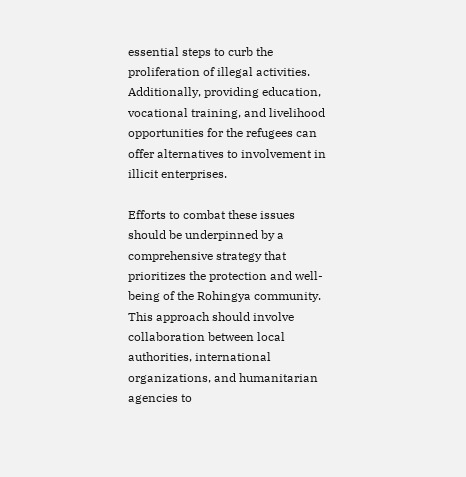essential steps to curb the proliferation of illegal activities. Additionally, providing education, vocational training, and livelihood opportunities for the refugees can offer alternatives to involvement in illicit enterprises.

Efforts to combat these issues should be underpinned by a comprehensive strategy that prioritizes the protection and well-being of the Rohingya community. This approach should involve collaboration between local authorities, international organizations, and humanitarian agencies to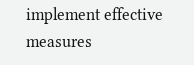implement effective measures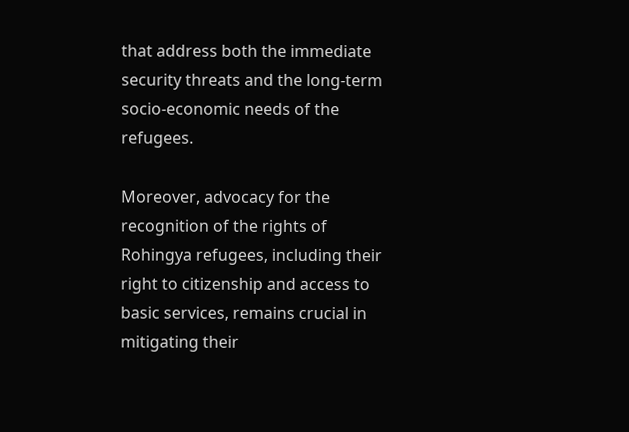that address both the immediate security threats and the long-term socio-economic needs of the refugees.

Moreover, advocacy for the recognition of the rights of Rohingya refugees, including their right to citizenship and access to basic services, remains crucial in mitigating their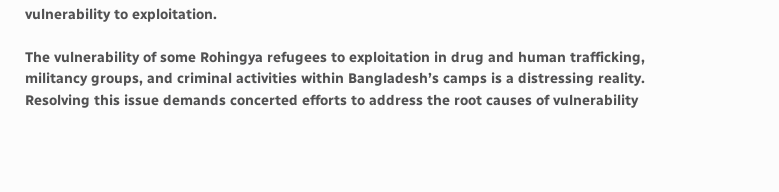vulnerability to exploitation.

The vulnerability of some Rohingya refugees to exploitation in drug and human trafficking, militancy groups, and criminal activities within Bangladesh’s camps is a distressing reality. Resolving this issue demands concerted efforts to address the root causes of vulnerability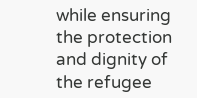while ensuring the protection and dignity of the refugee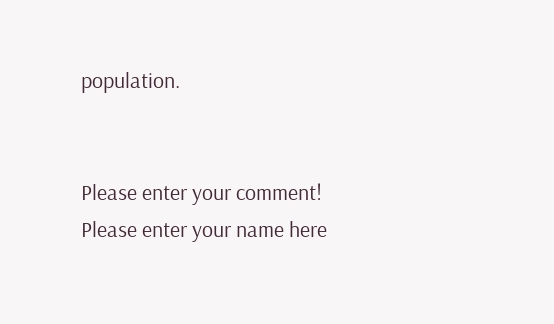population.


Please enter your comment!
Please enter your name here